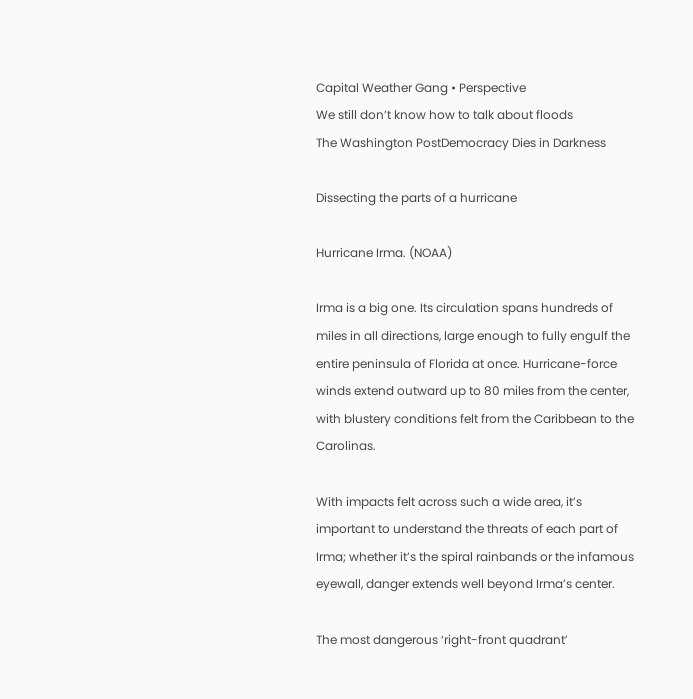Capital Weather Gang • Perspective
We still don’t know how to talk about floods
The Washington PostDemocracy Dies in Darkness

Dissecting the parts of a hurricane

Hurricane Irma. (NOAA)

Irma is a big one. Its circulation spans hundreds of miles in all directions, large enough to fully engulf the entire peninsula of Florida at once. Hurricane-force winds extend outward up to 80 miles from the center, with blustery conditions felt from the Caribbean to the Carolinas.

With impacts felt across such a wide area, it’s important to understand the threats of each part of Irma; whether it’s the spiral rainbands or the infamous eyewall, danger extends well beyond Irma’s center.

The most dangerous ‘right-front quadrant’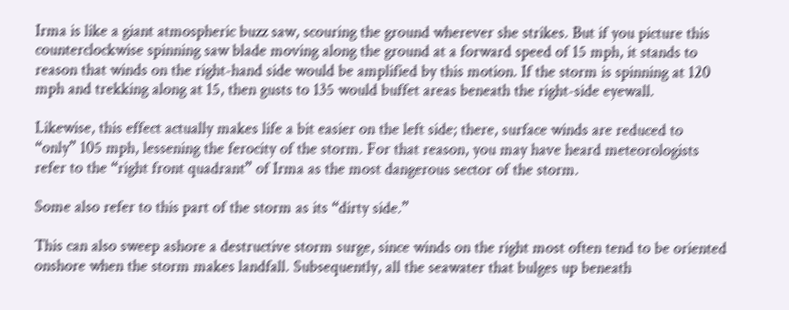Irma is like a giant atmospheric buzz saw, scouring the ground wherever she strikes. But if you picture this counterclockwise spinning saw blade moving along the ground at a forward speed of 15 mph, it stands to reason that winds on the right-hand side would be amplified by this motion. If the storm is spinning at 120 mph and trekking along at 15, then gusts to 135 would buffet areas beneath the right-side eyewall.

Likewise, this effect actually makes life a bit easier on the left side; there, surface winds are reduced to “only” 105 mph, lessening the ferocity of the storm. For that reason, you may have heard meteorologists refer to the “right front quadrant” of Irma as the most dangerous sector of the storm.

Some also refer to this part of the storm as its “dirty side.”

This can also sweep ashore a destructive storm surge, since winds on the right most often tend to be oriented onshore when the storm makes landfall. Subsequently, all the seawater that bulges up beneath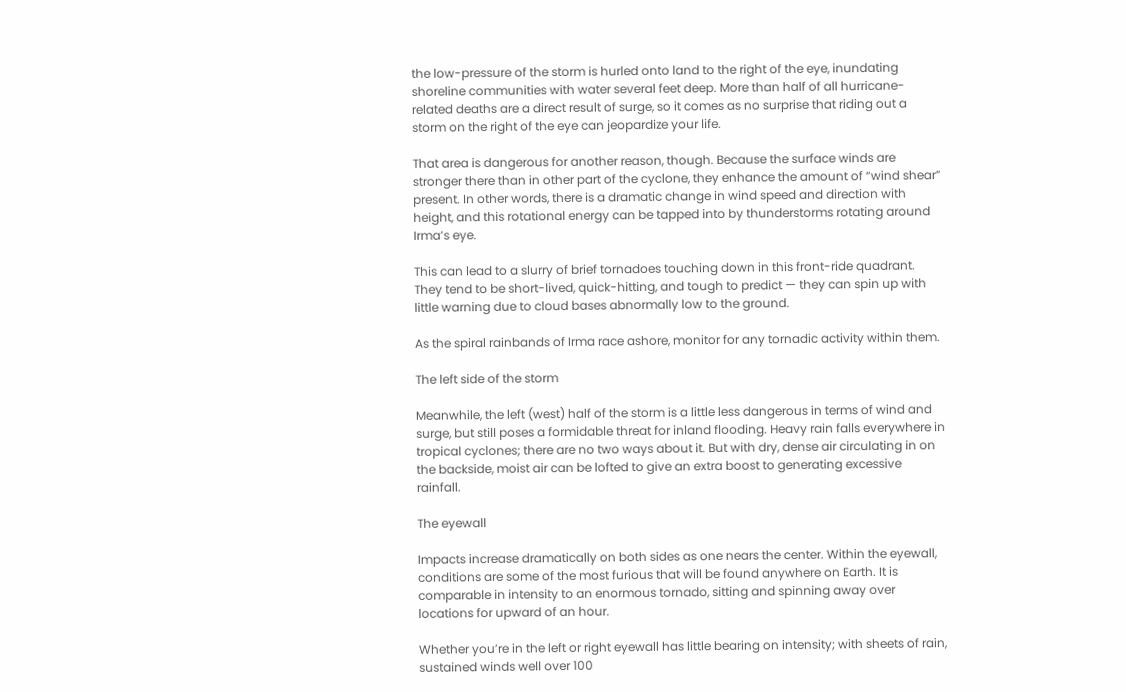the low-pressure of the storm is hurled onto land to the right of the eye, inundating shoreline communities with water several feet deep. More than half of all hurricane-related deaths are a direct result of surge, so it comes as no surprise that riding out a storm on the right of the eye can jeopardize your life.

That area is dangerous for another reason, though. Because the surface winds are stronger there than in other part of the cyclone, they enhance the amount of “wind shear” present. In other words, there is a dramatic change in wind speed and direction with height, and this rotational energy can be tapped into by thunderstorms rotating around Irma’s eye.

This can lead to a slurry of brief tornadoes touching down in this front-ride quadrant. They tend to be short-lived, quick-hitting, and tough to predict — they can spin up with little warning due to cloud bases abnormally low to the ground.

As the spiral rainbands of Irma race ashore, monitor for any tornadic activity within them.

The left side of the storm

Meanwhile, the left (west) half of the storm is a little less dangerous in terms of wind and surge, but still poses a formidable threat for inland flooding. Heavy rain falls everywhere in tropical cyclones; there are no two ways about it. But with dry, dense air circulating in on the backside, moist air can be lofted to give an extra boost to generating excessive rainfall.

The eyewall

Impacts increase dramatically on both sides as one nears the center. Within the eyewall, conditions are some of the most furious that will be found anywhere on Earth. It is comparable in intensity to an enormous tornado, sitting and spinning away over locations for upward of an hour.

Whether you’re in the left or right eyewall has little bearing on intensity; with sheets of rain, sustained winds well over 100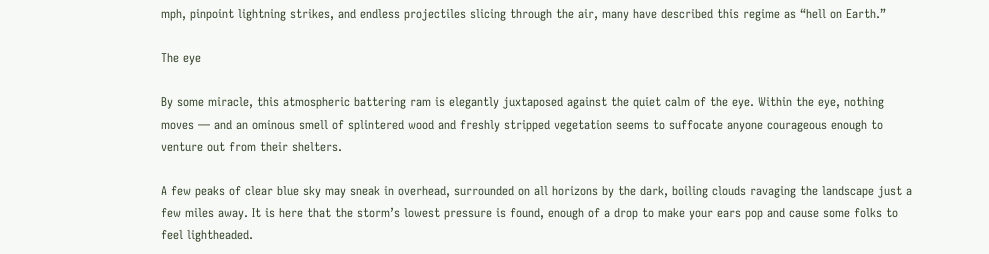mph, pinpoint lightning strikes, and endless projectiles slicing through the air, many have described this regime as “hell on Earth.”

The eye

By some miracle, this atmospheric battering ram is elegantly juxtaposed against the quiet calm of the eye. Within the eye, nothing moves — and an ominous smell of splintered wood and freshly stripped vegetation seems to suffocate anyone courageous enough to venture out from their shelters.

A few peaks of clear blue sky may sneak in overhead, surrounded on all horizons by the dark, boiling clouds ravaging the landscape just a few miles away. It is here that the storm’s lowest pressure is found, enough of a drop to make your ears pop and cause some folks to feel lightheaded.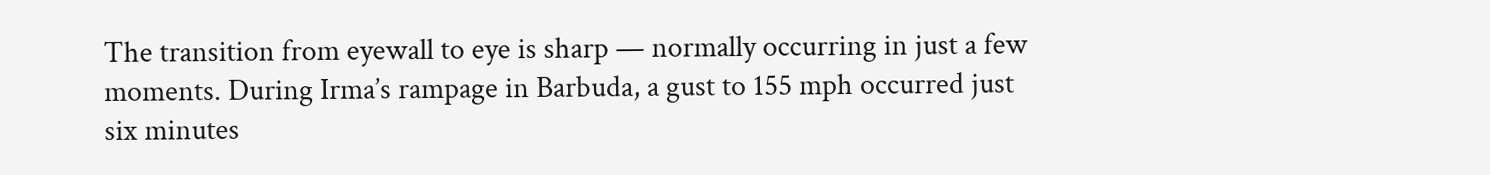The transition from eyewall to eye is sharp — normally occurring in just a few moments. During Irma’s rampage in Barbuda, a gust to 155 mph occurred just six minutes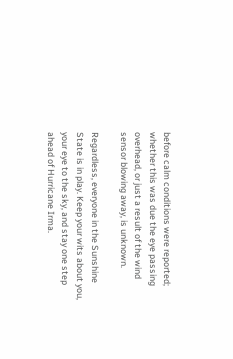before calm conditions were reported; whether this was due the eye passing overhead, or just a result of the wind sensor blowing away, is unknown.

Regardless, everyone in the Sunshine State is in play. Keep your wits about you, your eye to the sky, and stay one step ahead of Hurricane Irma.